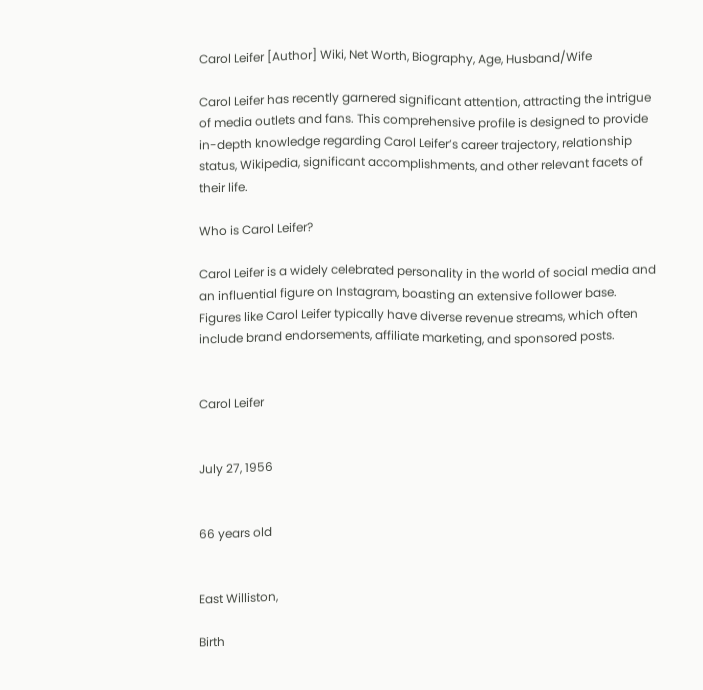Carol Leifer [Author] Wiki, Net Worth, Biography, Age, Husband/Wife

Carol Leifer has recently garnered significant attention, attracting the intrigue of media outlets and fans. This comprehensive profile is designed to provide in-depth knowledge regarding Carol Leifer’s career trajectory, relationship status, Wikipedia, significant accomplishments, and other relevant facets of their life.

Who is Carol Leifer?

Carol Leifer is a widely celebrated personality in the world of social media and an influential figure on Instagram, boasting an extensive follower base. Figures like Carol Leifer typically have diverse revenue streams, which often include brand endorsements, affiliate marketing, and sponsored posts.


Carol Leifer


July 27, 1956


66 years old


East Williston,

Birth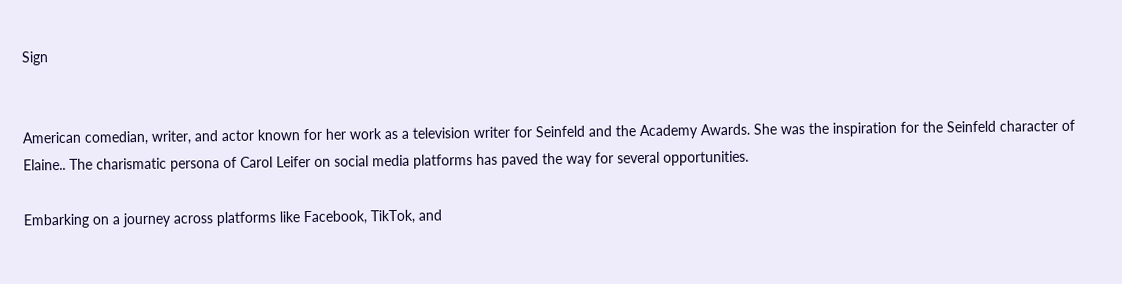Sign


American comedian, writer, and actor known for her work as a television writer for Seinfeld and the Academy Awards. She was the inspiration for the Seinfeld character of Elaine.. The charismatic persona of Carol Leifer on social media platforms has paved the way for several opportunities.

Embarking on a journey across platforms like Facebook, TikTok, and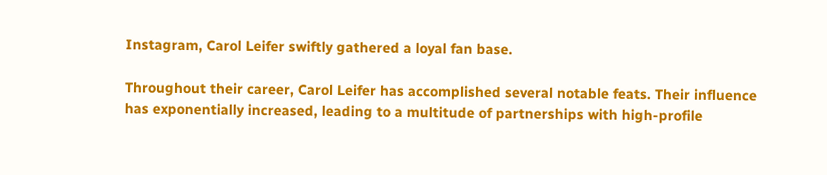Instagram, Carol Leifer swiftly gathered a loyal fan base.

Throughout their career, Carol Leifer has accomplished several notable feats. Their influence has exponentially increased, leading to a multitude of partnerships with high-profile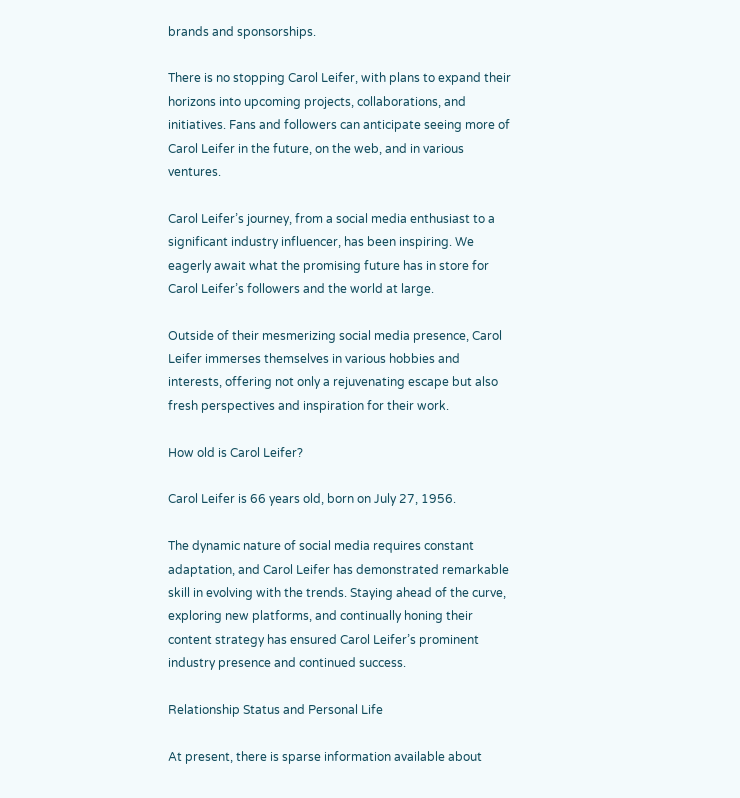brands and sponsorships.

There is no stopping Carol Leifer, with plans to expand their horizons into upcoming projects, collaborations, and initiatives. Fans and followers can anticipate seeing more of Carol Leifer in the future, on the web, and in various ventures.

Carol Leifer’s journey, from a social media enthusiast to a significant industry influencer, has been inspiring. We eagerly await what the promising future has in store for Carol Leifer’s followers and the world at large.

Outside of their mesmerizing social media presence, Carol Leifer immerses themselves in various hobbies and interests, offering not only a rejuvenating escape but also fresh perspectives and inspiration for their work.

How old is Carol Leifer?

Carol Leifer is 66 years old, born on July 27, 1956.

The dynamic nature of social media requires constant adaptation, and Carol Leifer has demonstrated remarkable skill in evolving with the trends. Staying ahead of the curve, exploring new platforms, and continually honing their content strategy has ensured Carol Leifer’s prominent industry presence and continued success.

Relationship Status and Personal Life

At present, there is sparse information available about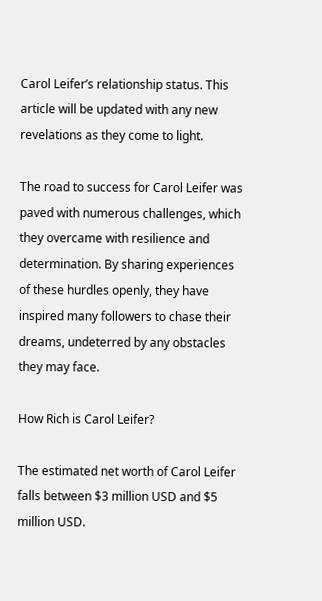Carol Leifer’s relationship status. This article will be updated with any new revelations as they come to light.

The road to success for Carol Leifer was paved with numerous challenges, which they overcame with resilience and determination. By sharing experiences of these hurdles openly, they have inspired many followers to chase their dreams, undeterred by any obstacles they may face.

How Rich is Carol Leifer?

The estimated net worth of Carol Leifer falls between $3 million USD and $5 million USD.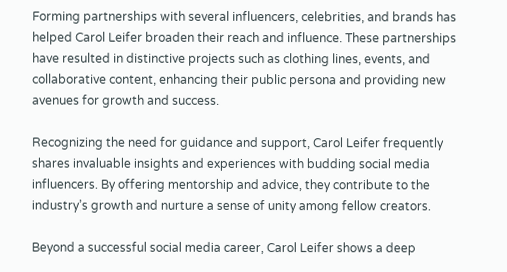Forming partnerships with several influencers, celebrities, and brands has helped Carol Leifer broaden their reach and influence. These partnerships have resulted in distinctive projects such as clothing lines, events, and collaborative content, enhancing their public persona and providing new avenues for growth and success.

Recognizing the need for guidance and support, Carol Leifer frequently shares invaluable insights and experiences with budding social media influencers. By offering mentorship and advice, they contribute to the industry’s growth and nurture a sense of unity among fellow creators.

Beyond a successful social media career, Carol Leifer shows a deep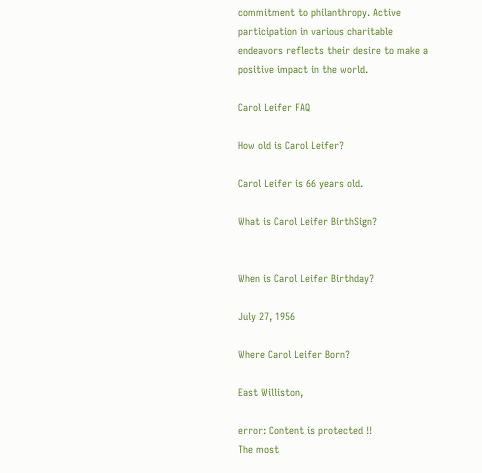commitment to philanthropy. Active participation in various charitable endeavors reflects their desire to make a positive impact in the world.

Carol Leifer FAQ

How old is Carol Leifer?

Carol Leifer is 66 years old.

What is Carol Leifer BirthSign?


When is Carol Leifer Birthday?

July 27, 1956

Where Carol Leifer Born?

East Williston,

error: Content is protected !!
The most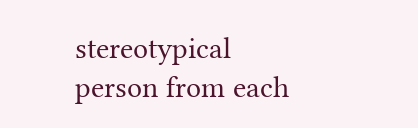stereotypical person from each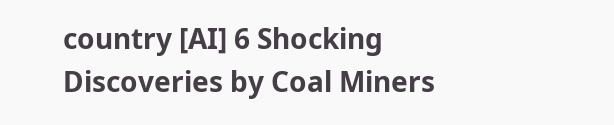country [AI] 6 Shocking Discoveries by Coal Miners